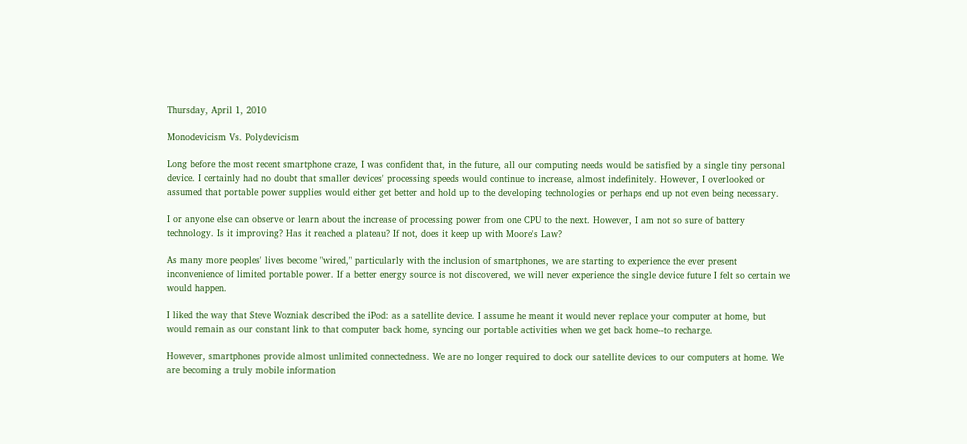Thursday, April 1, 2010

Monodevicism Vs. Polydevicism

Long before the most recent smartphone craze, I was confident that, in the future, all our computing needs would be satisfied by a single tiny personal device. I certainly had no doubt that smaller devices' processing speeds would continue to increase, almost indefinitely. However, I overlooked or assumed that portable power supplies would either get better and hold up to the developing technologies or perhaps end up not even being necessary.

I or anyone else can observe or learn about the increase of processing power from one CPU to the next. However, I am not so sure of battery technology. Is it improving? Has it reached a plateau? If not, does it keep up with Moore's Law?

As many more peoples' lives become "wired," particularly with the inclusion of smartphones, we are starting to experience the ever present inconvenience of limited portable power. If a better energy source is not discovered, we will never experience the single device future I felt so certain we would happen.

I liked the way that Steve Wozniak described the iPod: as a satellite device. I assume he meant it would never replace your computer at home, but would remain as our constant link to that computer back home, syncing our portable activities when we get back home--to recharge.

However, smartphones provide almost unlimited connectedness. We are no longer required to dock our satellite devices to our computers at home. We are becoming a truly mobile information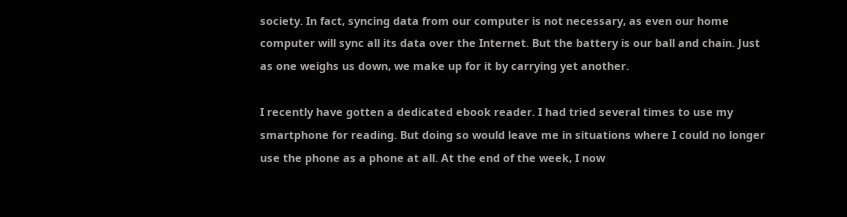society. In fact, syncing data from our computer is not necessary, as even our home computer will sync all its data over the Internet. But the battery is our ball and chain. Just as one weighs us down, we make up for it by carrying yet another.

I recently have gotten a dedicated ebook reader. I had tried several times to use my smartphone for reading. But doing so would leave me in situations where I could no longer use the phone as a phone at all. At the end of the week, I now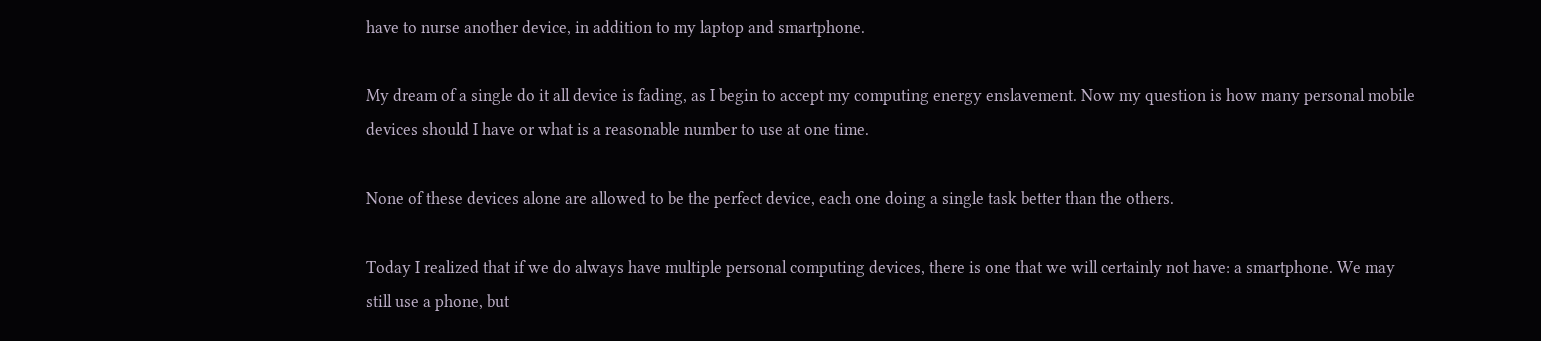have to nurse another device, in addition to my laptop and smartphone.

My dream of a single do it all device is fading, as I begin to accept my computing energy enslavement. Now my question is how many personal mobile devices should I have or what is a reasonable number to use at one time.

None of these devices alone are allowed to be the perfect device, each one doing a single task better than the others.

Today I realized that if we do always have multiple personal computing devices, there is one that we will certainly not have: a smartphone. We may still use a phone, but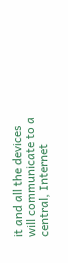it and all the devices will communicate to a central, Internet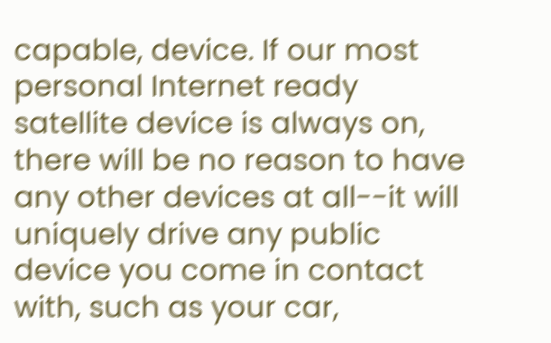capable, device. If our most personal Internet ready satellite device is always on, there will be no reason to have any other devices at all--it will uniquely drive any public device you come in contact with, such as your car,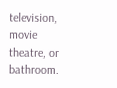television, movie theatre, or bathroom.